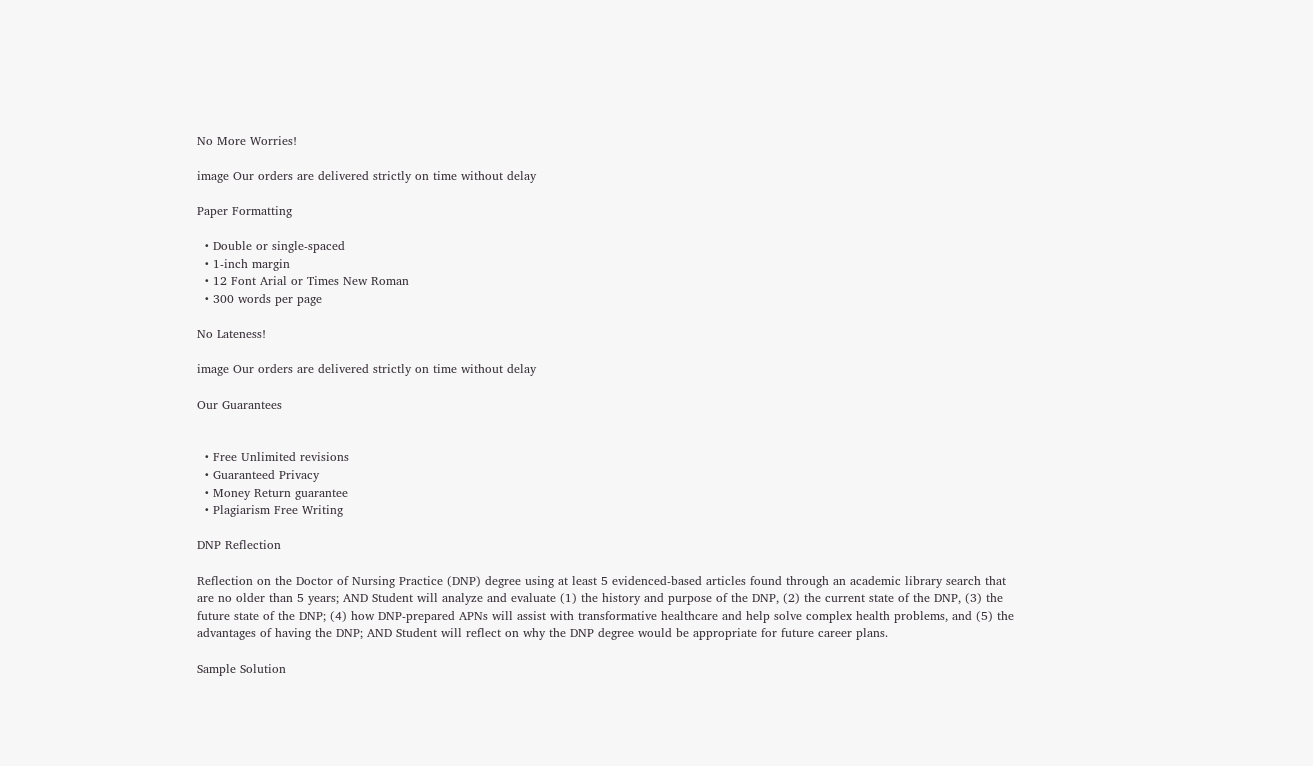No More Worries!

image Our orders are delivered strictly on time without delay

Paper Formatting

  • Double or single-spaced
  • 1-inch margin
  • 12 Font Arial or Times New Roman
  • 300 words per page

No Lateness!

image Our orders are delivered strictly on time without delay

Our Guarantees


  • Free Unlimited revisions
  • Guaranteed Privacy
  • Money Return guarantee
  • Plagiarism Free Writing

DNP Reflection

Reflection on the Doctor of Nursing Practice (DNP) degree using at least 5 evidenced-based articles found through an academic library search that are no older than 5 years; AND Student will analyze and evaluate (1) the history and purpose of the DNP, (2) the current state of the DNP, (3) the future state of the DNP; (4) how DNP-prepared APNs will assist with transformative healthcare and help solve complex health problems, and (5) the advantages of having the DNP; AND Student will reflect on why the DNP degree would be appropriate for future career plans.

Sample Solution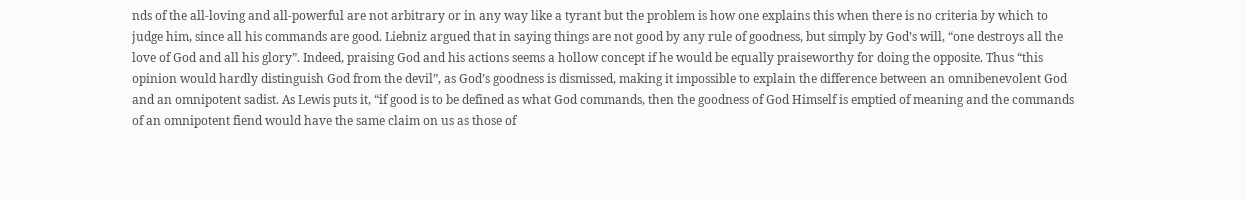nds of the all-loving and all-powerful are not arbitrary or in any way like a tyrant but the problem is how one explains this when there is no criteria by which to judge him, since all his commands are good. Liebniz argued that in saying things are not good by any rule of goodness, but simply by God’s will, “one destroys all the love of God and all his glory”. Indeed, praising God and his actions seems a hollow concept if he would be equally praiseworthy for doing the opposite. Thus “this opinion would hardly distinguish God from the devil”, as God’s goodness is dismissed, making it impossible to explain the difference between an omnibenevolent God and an omnipotent sadist. As Lewis puts it, “if good is to be defined as what God commands, then the goodness of God Himself is emptied of meaning and the commands of an omnipotent fiend would have the same claim on us as those of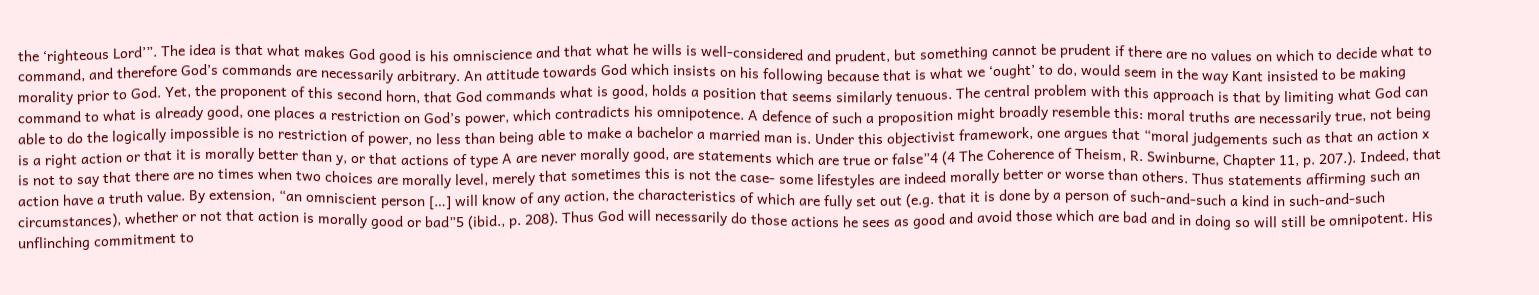the ‘righteous Lord’”. The idea is that what makes God good is his omniscience and that what he wills is well-considered and prudent, but something cannot be prudent if there are no values on which to decide what to command, and therefore God’s commands are necessarily arbitrary. An attitude towards God which insists on his following because that is what we ‘ought’ to do, would seem in the way Kant insisted to be making morality prior to God. Yet, the proponent of this second horn, that God commands what is good, holds a position that seems similarly tenuous. The central problem with this approach is that by limiting what God can command to what is already good, one places a restriction on God’s power, which contradicts his omnipotence. A defence of such a proposition might broadly resemble this: moral truths are necessarily true, not being able to do the logically impossible is no restriction of power, no less than being able to make a bachelor a married man is. Under this objectivist framework, one argues that “moral judgements such as that an action x is a right action or that it is morally better than y, or that actions of type A are never morally good, are statements which are true or false”4 (4 The Coherence of Theism, R. Swinburne, Chapter 11, p. 207.). Indeed, that is not to say that there are no times when two choices are morally level, merely that sometimes this is not the case- some lifestyles are indeed morally better or worse than others. Thus statements affirming such an action have a truth value. By extension, “an omniscient person […] will know of any action, the characteristics of which are fully set out (e.g. that it is done by a person of such-and-such a kind in such-and-such circumstances), whether or not that action is morally good or bad”5 (ibid., p. 208). Thus God will necessarily do those actions he sees as good and avoid those which are bad and in doing so will still be omnipotent. His unflinching commitment to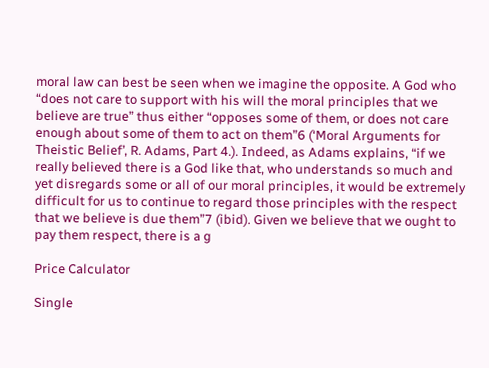moral law can best be seen when we imagine the opposite. A God who “does not care to support with his will the moral principles that we believe are true” thus either “opposes some of them, or does not care enough about some of them to act on them”6 (‘Moral Arguments for Theistic Belief’, R. Adams, Part 4.). Indeed, as Adams explains, “if we really believed there is a God like that, who understands so much and yet disregards some or all of our moral principles, it would be extremely difficult for us to continue to regard those principles with the respect that we believe is due them”7 (ibid). Given we believe that we ought to pay them respect, there is a g

Price Calculator

Single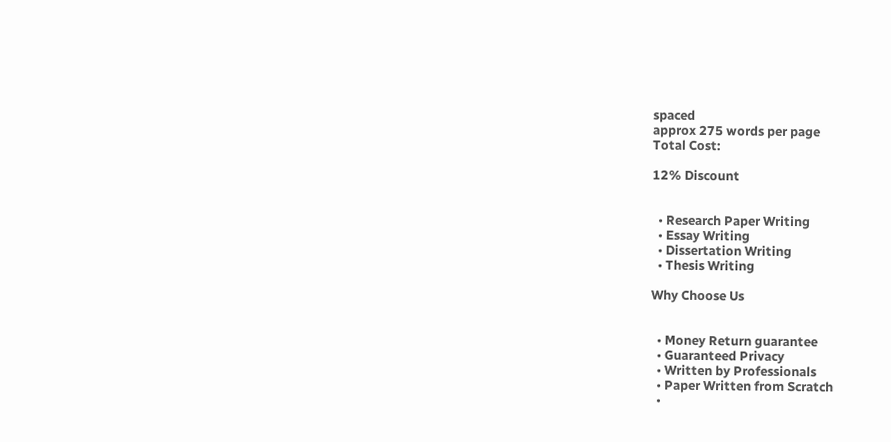spaced
approx 275 words per page
Total Cost:

12% Discount


  • Research Paper Writing
  • Essay Writing
  • Dissertation Writing
  • Thesis Writing

Why Choose Us


  • Money Return guarantee
  • Guaranteed Privacy
  • Written by Professionals
  • Paper Written from Scratch
  •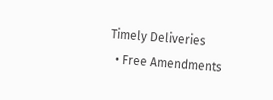Timely Deliveries
  • Free Amendments